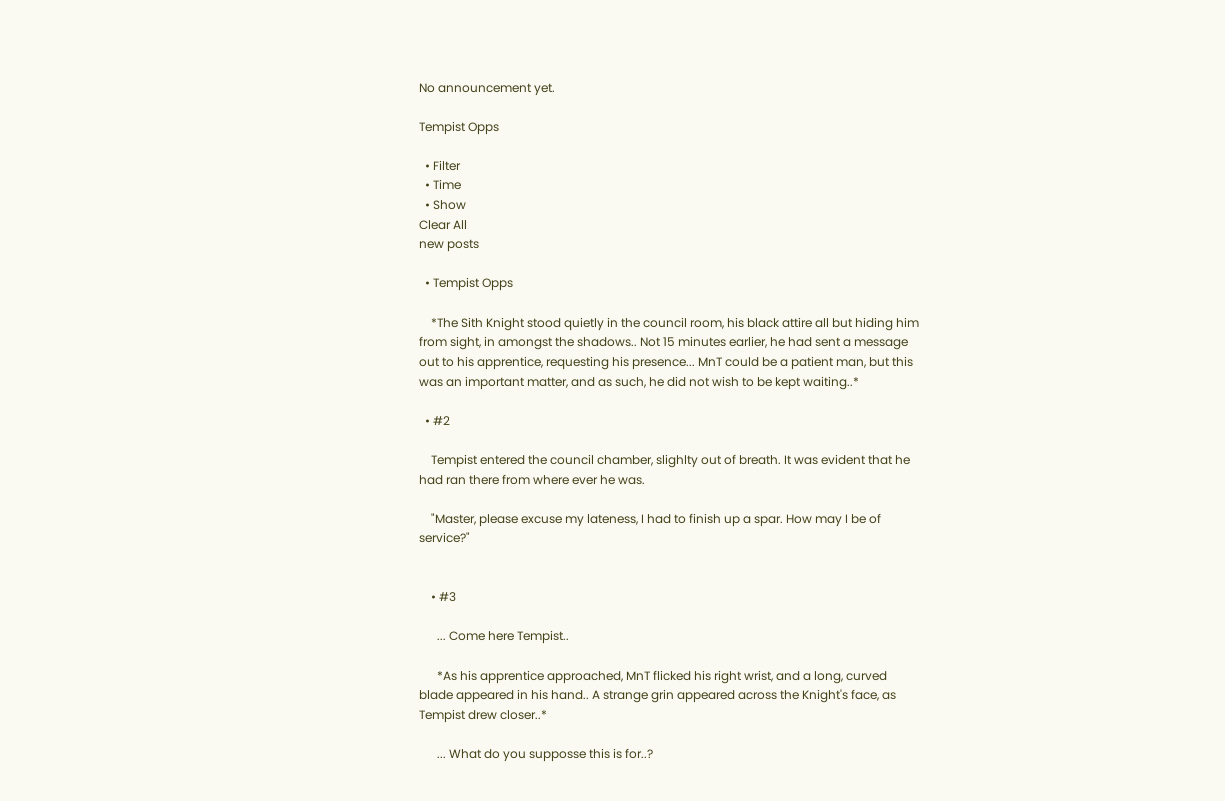No announcement yet.

Tempist Opps

  • Filter
  • Time
  • Show
Clear All
new posts

  • Tempist Opps

    *The Sith Knight stood quietly in the council room, his black attire all but hiding him from sight, in amongst the shadows.. Not 15 minutes earlier, he had sent a message out to his apprentice, requesting his presence... MnT could be a patient man, but this was an important matter, and as such, he did not wish to be kept waiting..*

  • #2

    Tempist entered the council chamber, slighlty out of breath. It was evident that he had ran there from where ever he was.

    "Master, please excuse my lateness, I had to finish up a spar. How may I be of service?"


    • #3

      ... Come here Tempist..

      *As his apprentice approached, MnT flicked his right wrist, and a long, curved blade appeared in his hand.. A strange grin appeared across the Knight's face, as Tempist drew closer..*

      ... What do you supposse this is for..?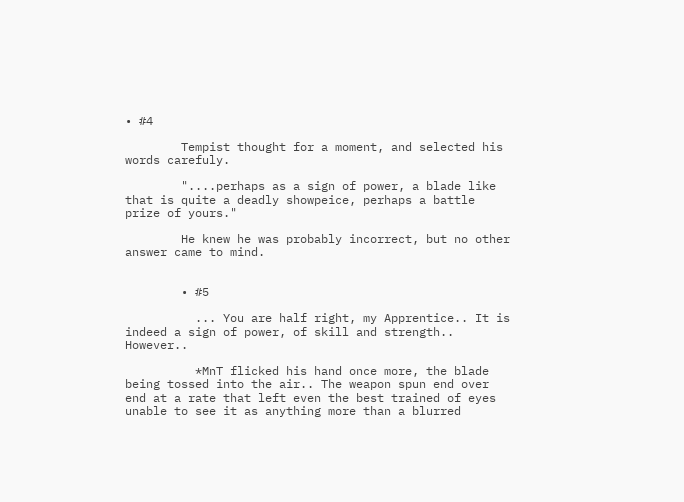• #4

        Tempist thought for a moment, and selected his words carefuly.

        "....perhaps as a sign of power, a blade like that is quite a deadly showpeice, perhaps a battle prize of yours."

        He knew he was probably incorrect, but no other answer came to mind.


        • #5

          ... You are half right, my Apprentice.. It is indeed a sign of power, of skill and strength.. However..

          *MnT flicked his hand once more, the blade being tossed into the air.. The weapon spun end over end at a rate that left even the best trained of eyes unable to see it as anything more than a blurred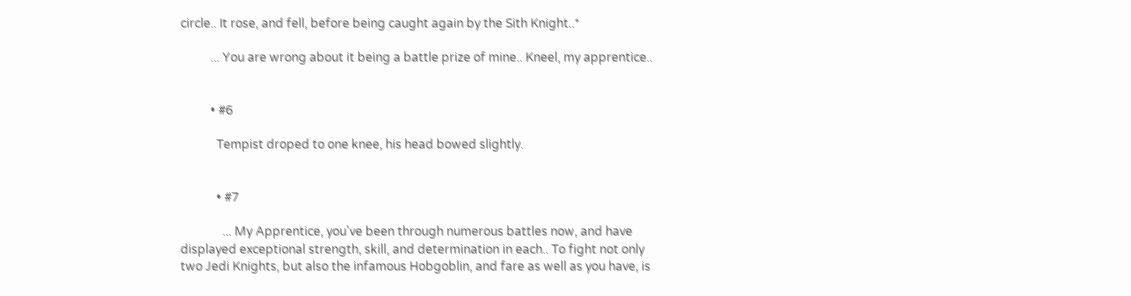circle.. It rose, and fell, before being caught again by the Sith Knight..*

          ... You are wrong about it being a battle prize of mine.. Kneel, my apprentice..


          • #6

            Tempist droped to one knee, his head bowed slightly.


            • #7

              ... My Apprentice, you've been through numerous battles now, and have displayed exceptional strength, skill, and determination in each.. To fight not only two Jedi Knights, but also the infamous Hobgoblin, and fare as well as you have, is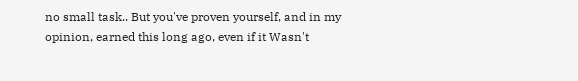no small task.. But you've proven yourself, and in my opinion, earned this long ago, even if it Wasn't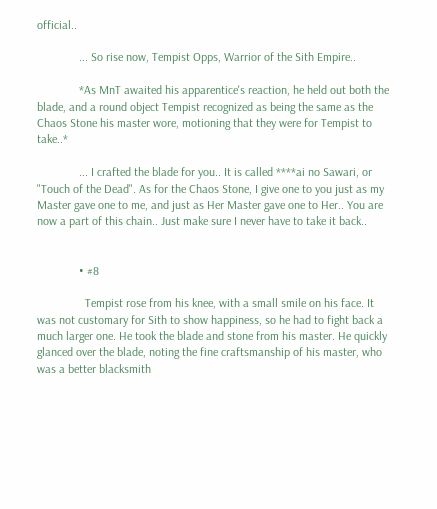official..

              ... So rise now, Tempist Opps, Warrior of the Sith Empire..

              *As MnT awaited his apparentice's reaction, he held out both the blade, and a round object Tempist recognized as being the same as the Chaos Stone his master wore, motioning that they were for Tempist to take..*

              ... I crafted the blade for you.. It is called ****ai no Sawari, or "Touch of the Dead". As for the Chaos Stone, I give one to you just as my Master gave one to me, and just as Her Master gave one to Her.. You are now a part of this chain.. Just make sure I never have to take it back..


              • #8

                Tempist rose from his knee, with a small smile on his face. It was not customary for Sith to show happiness, so he had to fight back a much larger one. He took the blade and stone from his master. He quickly glanced over the blade, noting the fine craftsmanship of his master, who was a better blacksmith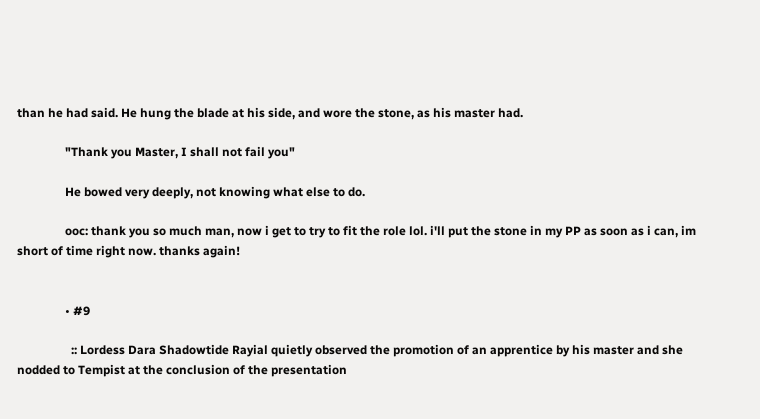than he had said. He hung the blade at his side, and wore the stone, as his master had.

                "Thank you Master, I shall not fail you"

                He bowed very deeply, not knowing what else to do.

                ooc: thank you so much man, now i get to try to fit the role lol. i'll put the stone in my PP as soon as i can, im short of time right now. thanks again!


                • #9

                  :: Lordess Dara Shadowtide Rayial quietly observed the promotion of an apprentice by his master and she nodded to Tempist at the conclusion of the presentation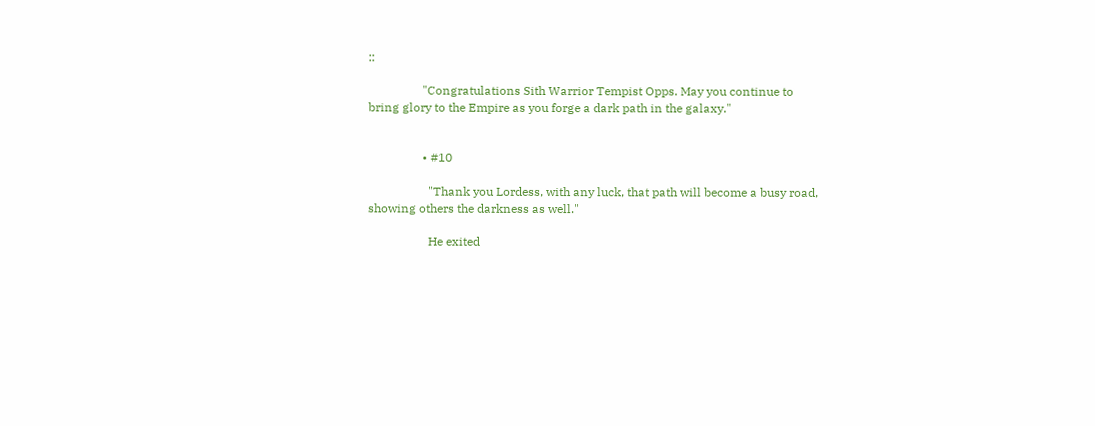::

                  "Congratulations Sith Warrior Tempist Opps. May you continue to bring glory to the Empire as you forge a dark path in the galaxy."


                  • #10

                    "Thank you Lordess, with any luck, that path will become a busy road, showing others the darkness as well."

                    He exited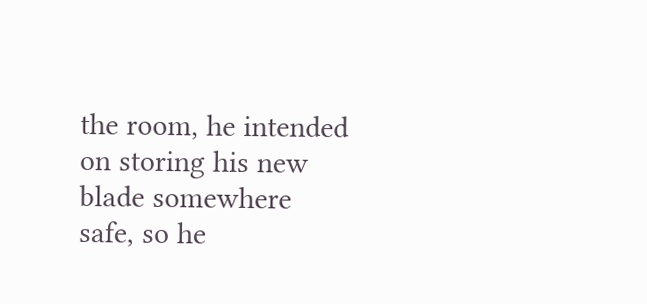the room, he intended on storing his new blade somewhere safe, so he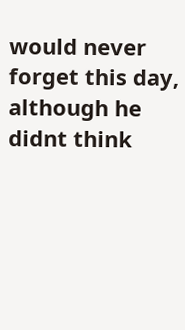would never forget this day, although he didnt think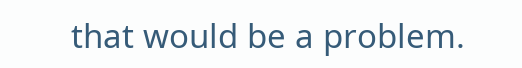that would be a problem.